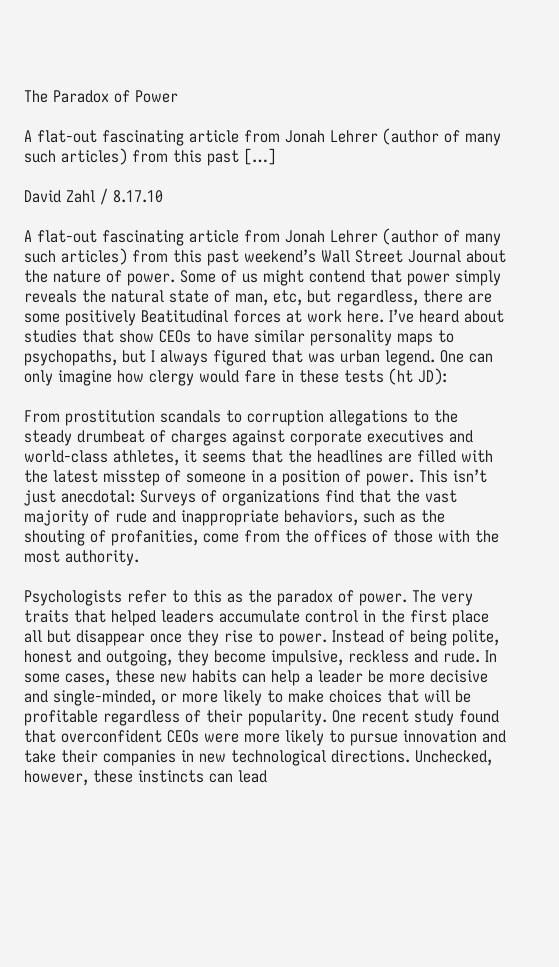The Paradox of Power

A flat-out fascinating article from Jonah Lehrer (author of many such articles) from this past […]

David Zahl / 8.17.10

A flat-out fascinating article from Jonah Lehrer (author of many such articles) from this past weekend’s Wall Street Journal about the nature of power. Some of us might contend that power simply reveals the natural state of man, etc, but regardless, there are some positively Beatitudinal forces at work here. I’ve heard about studies that show CEOs to have similar personality maps to psychopaths, but I always figured that was urban legend. One can only imagine how clergy would fare in these tests (ht JD):

From prostitution scandals to corruption allegations to the steady drumbeat of charges against corporate executives and world-class athletes, it seems that the headlines are filled with the latest misstep of someone in a position of power. This isn’t just anecdotal: Surveys of organizations find that the vast majority of rude and inappropriate behaviors, such as the shouting of profanities, come from the offices of those with the most authority.

Psychologists refer to this as the paradox of power. The very traits that helped leaders accumulate control in the first place all but disappear once they rise to power. Instead of being polite, honest and outgoing, they become impulsive, reckless and rude. In some cases, these new habits can help a leader be more decisive and single-minded, or more likely to make choices that will be profitable regardless of their popularity. One recent study found that overconfident CEOs were more likely to pursue innovation and take their companies in new technological directions. Unchecked, however, these instincts can lead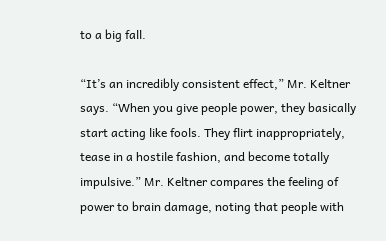to a big fall.

“It’s an incredibly consistent effect,” Mr. Keltner says. “When you give people power, they basically start acting like fools. They flirt inappropriately, tease in a hostile fashion, and become totally impulsive.” Mr. Keltner compares the feeling of power to brain damage, noting that people with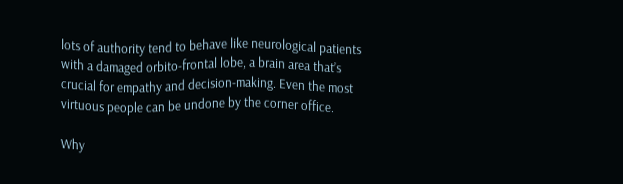lots of authority tend to behave like neurological patients with a damaged orbito-frontal lobe, a brain area that’s crucial for empathy and decision-making. Even the most virtuous people can be undone by the corner office.

Why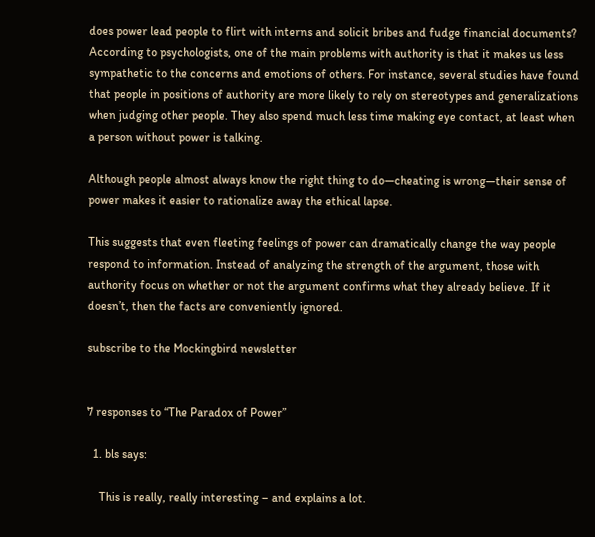does power lead people to flirt with interns and solicit bribes and fudge financial documents? According to psychologists, one of the main problems with authority is that it makes us less sympathetic to the concerns and emotions of others. For instance, several studies have found that people in positions of authority are more likely to rely on stereotypes and generalizations when judging other people. They also spend much less time making eye contact, at least when a person without power is talking.

Although people almost always know the right thing to do—cheating is wrong—their sense of power makes it easier to rationalize away the ethical lapse.

This suggests that even fleeting feelings of power can dramatically change the way people respond to information. Instead of analyzing the strength of the argument, those with authority focus on whether or not the argument confirms what they already believe. If it doesn’t, then the facts are conveniently ignored.

subscribe to the Mockingbird newsletter


7 responses to “The Paradox of Power”

  1. bls says:

    This is really, really interesting – and explains a lot.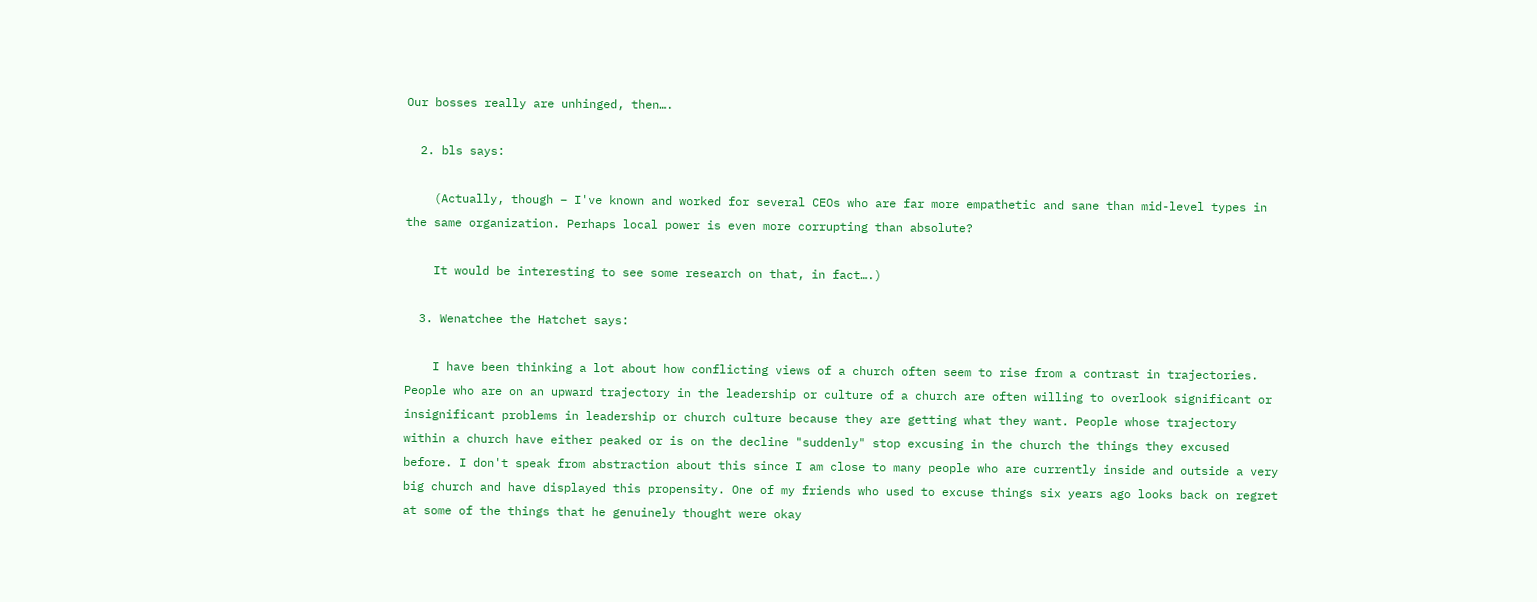Our bosses really are unhinged, then….

  2. bls says:

    (Actually, though – I've known and worked for several CEOs who are far more empathetic and sane than mid-level types in the same organization. Perhaps local power is even more corrupting than absolute?

    It would be interesting to see some research on that, in fact….)

  3. Wenatchee the Hatchet says:

    I have been thinking a lot about how conflicting views of a church often seem to rise from a contrast in trajectories. People who are on an upward trajectory in the leadership or culture of a church are often willing to overlook significant or insignificant problems in leadership or church culture because they are getting what they want. People whose trajectory within a church have either peaked or is on the decline "suddenly" stop excusing in the church the things they excused before. I don't speak from abstraction about this since I am close to many people who are currently inside and outside a very big church and have displayed this propensity. One of my friends who used to excuse things six years ago looks back on regret at some of the things that he genuinely thought were okay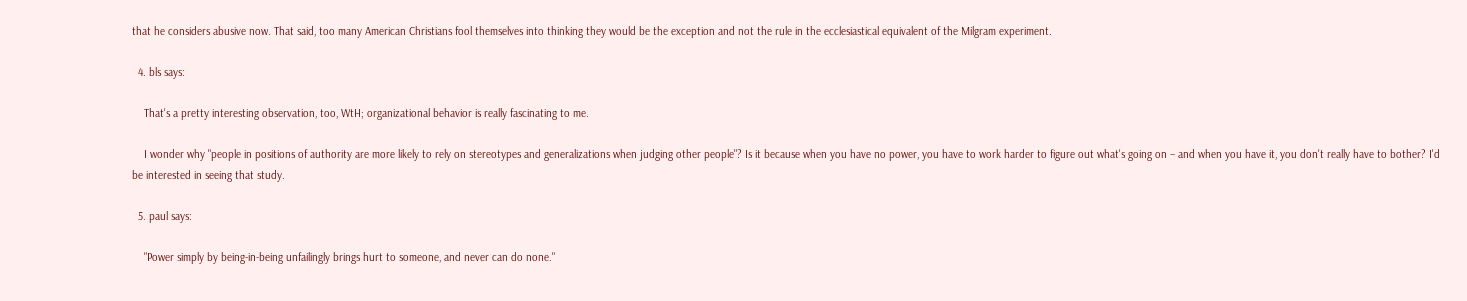that he considers abusive now. That said, too many American Christians fool themselves into thinking they would be the exception and not the rule in the ecclesiastical equivalent of the Milgram experiment.

  4. bls says:

    That's a pretty interesting observation, too, WtH; organizational behavior is really fascinating to me.

    I wonder why "people in positions of authority are more likely to rely on stereotypes and generalizations when judging other people"? Is it because when you have no power, you have to work harder to figure out what's going on – and when you have it, you don't really have to bother? I'd be interested in seeing that study.

  5. paul says:

    "Power simply by being-in-being unfailingly brings hurt to someone, and never can do none."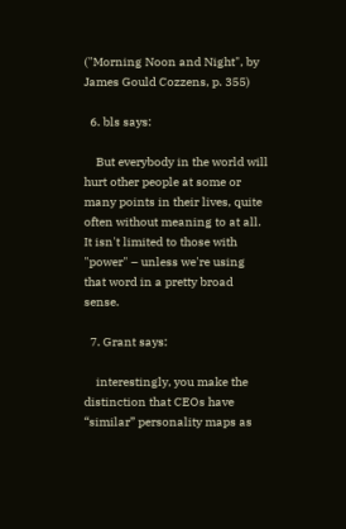("Morning Noon and Night", by James Gould Cozzens, p. 355)

  6. bls says:

    But everybody in the world will hurt other people at some or many points in their lives, quite often without meaning to at all. It isn't limited to those with "power" – unless we're using that word in a pretty broad sense.

  7. Grant says:

    interestingly, you make the distinction that CEOs have “similar” personality maps as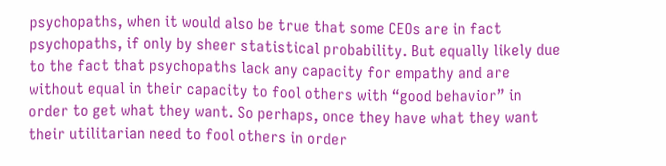psychopaths, when it would also be true that some CEOs are in fact psychopaths, if only by sheer statistical probability. But equally likely due to the fact that psychopaths lack any capacity for empathy and are without equal in their capacity to fool others with “good behavior” in order to get what they want. So perhaps, once they have what they want their utilitarian need to fool others in order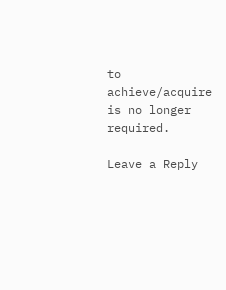to achieve/acquire is no longer required.

Leave a Reply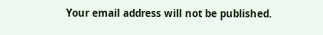Your email address will not be published.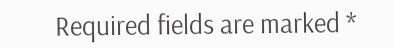Required fields are marked *